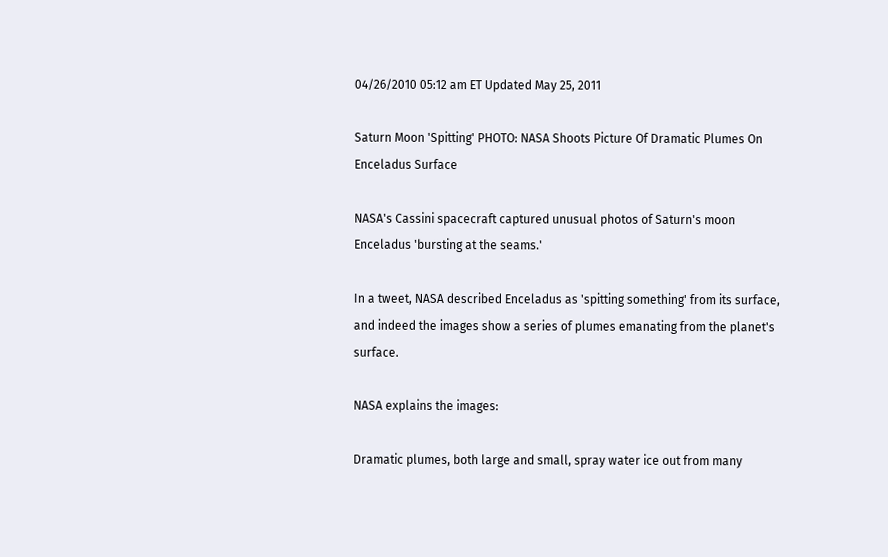04/26/2010 05:12 am ET Updated May 25, 2011

Saturn Moon 'Spitting' PHOTO: NASA Shoots Picture Of Dramatic Plumes On Enceladus Surface

NASA's Cassini spacecraft captured unusual photos of Saturn's moon Enceladus 'bursting at the seams.'

In a tweet, NASA described Enceladus as 'spitting something' from its surface, and indeed the images show a series of plumes emanating from the planet's surface.

NASA explains the images:

Dramatic plumes, both large and small, spray water ice out from many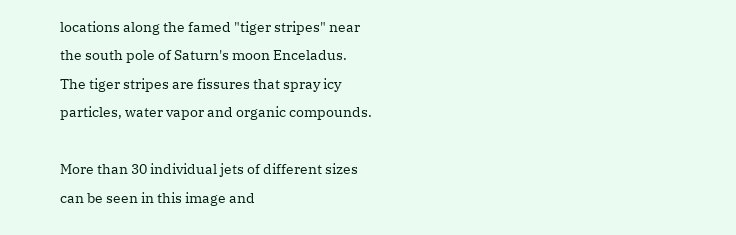locations along the famed "tiger stripes" near the south pole of Saturn's moon Enceladus. The tiger stripes are fissures that spray icy particles, water vapor and organic compounds.

More than 30 individual jets of different sizes can be seen in this image and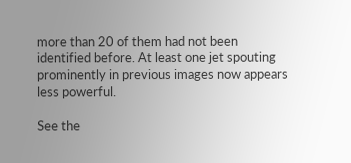more than 20 of them had not been identified before. At least one jet spouting prominently in previous images now appears less powerful.

See the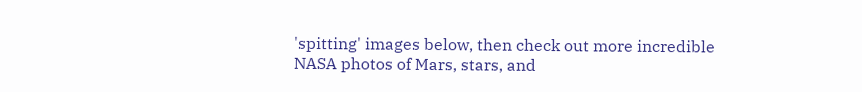'spitting' images below, then check out more incredible NASA photos of Mars, stars, and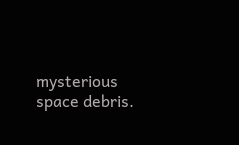mysterious space debris.